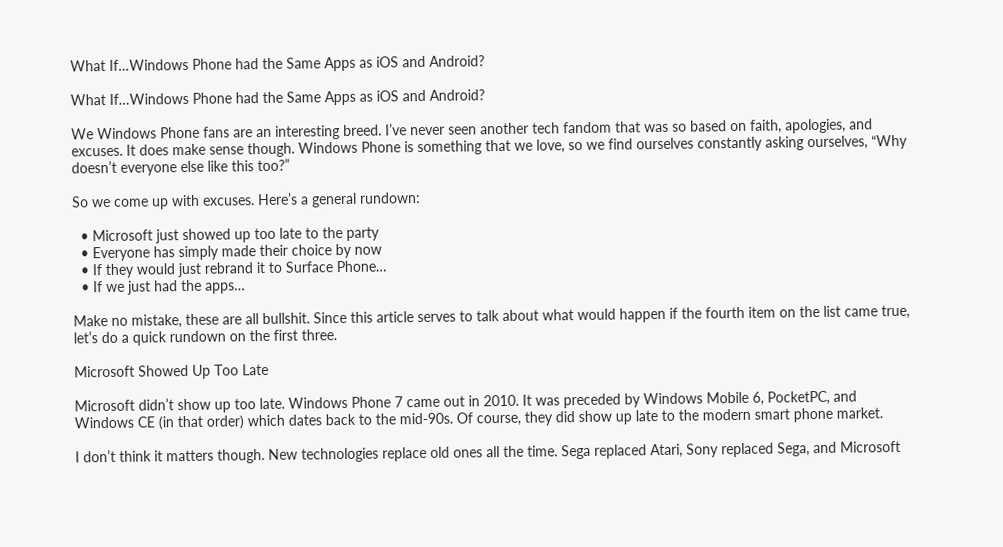What If…Windows Phone had the Same Apps as iOS and Android?

What If…Windows Phone had the Same Apps as iOS and Android?

We Windows Phone fans are an interesting breed. I’ve never seen another tech fandom that was so based on faith, apologies, and excuses. It does make sense though. Windows Phone is something that we love, so we find ourselves constantly asking ourselves, “Why doesn’t everyone else like this too?”

So we come up with excuses. Here’s a general rundown:

  • Microsoft just showed up too late to the party
  • Everyone has simply made their choice by now
  • If they would just rebrand it to Surface Phone…
  • If we just had the apps…

Make no mistake, these are all bullshit. Since this article serves to talk about what would happen if the fourth item on the list came true, let’s do a quick rundown on the first three.

Microsoft Showed Up Too Late

Microsoft didn’t show up too late. Windows Phone 7 came out in 2010. It was preceded by Windows Mobile 6, PocketPC, and Windows CE (in that order) which dates back to the mid-90s. Of course, they did show up late to the modern smart phone market.

I don’t think it matters though. New technologies replace old ones all the time. Sega replaced Atari, Sony replaced Sega, and Microsoft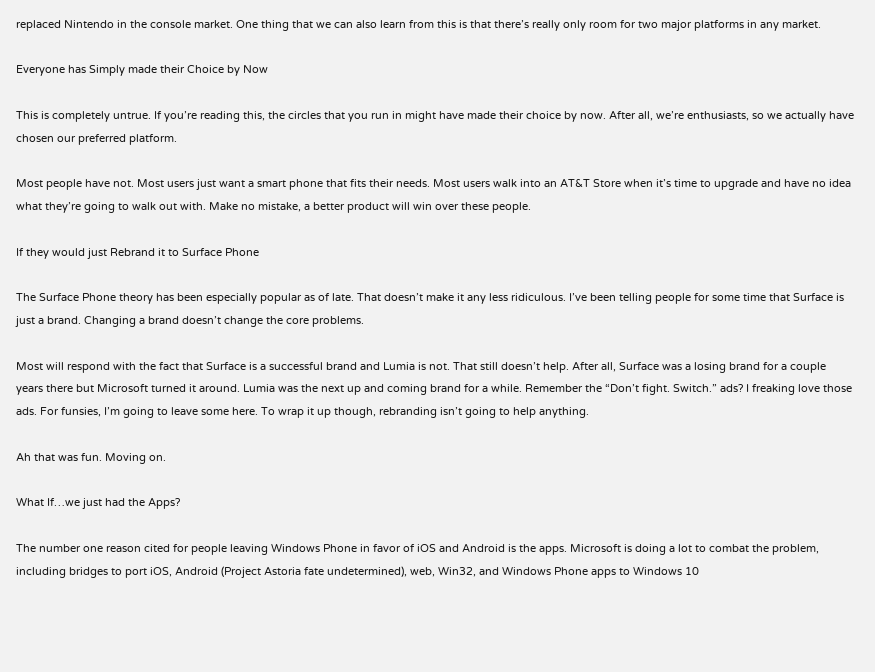replaced Nintendo in the console market. One thing that we can also learn from this is that there’s really only room for two major platforms in any market.

Everyone has Simply made their Choice by Now

This is completely untrue. If you’re reading this, the circles that you run in might have made their choice by now. After all, we’re enthusiasts, so we actually have chosen our preferred platform.

Most people have not. Most users just want a smart phone that fits their needs. Most users walk into an AT&T Store when it’s time to upgrade and have no idea what they’re going to walk out with. Make no mistake, a better product will win over these people.

If they would just Rebrand it to Surface Phone

The Surface Phone theory has been especially popular as of late. That doesn’t make it any less ridiculous. I’ve been telling people for some time that Surface is just a brand. Changing a brand doesn’t change the core problems.

Most will respond with the fact that Surface is a successful brand and Lumia is not. That still doesn’t help. After all, Surface was a losing brand for a couple years there but Microsoft turned it around. Lumia was the next up and coming brand for a while. Remember the “Don’t fight. Switch.” ads? I freaking love those ads. For funsies, I’m going to leave some here. To wrap it up though, rebranding isn’t going to help anything.

Ah that was fun. Moving on.

What If…we just had the Apps?

The number one reason cited for people leaving Windows Phone in favor of iOS and Android is the apps. Microsoft is doing a lot to combat the problem, including bridges to port iOS, Android (Project Astoria fate undetermined), web, Win32, and Windows Phone apps to Windows 10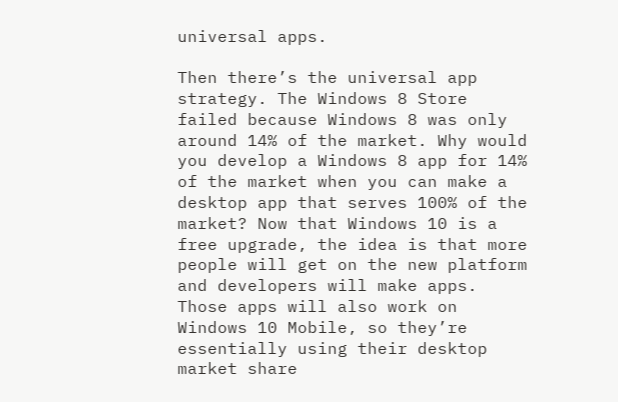universal apps.

Then there’s the universal app strategy. The Windows 8 Store failed because Windows 8 was only around 14% of the market. Why would you develop a Windows 8 app for 14% of the market when you can make a desktop app that serves 100% of the market? Now that Windows 10 is a free upgrade, the idea is that more people will get on the new platform and developers will make apps. Those apps will also work on Windows 10 Mobile, so they’re essentially using their desktop market share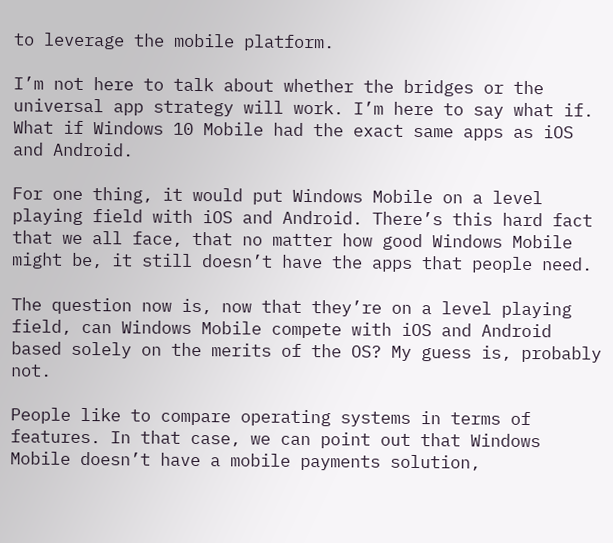to leverage the mobile platform.

I’m not here to talk about whether the bridges or the universal app strategy will work. I’m here to say what if. What if Windows 10 Mobile had the exact same apps as iOS and Android.

For one thing, it would put Windows Mobile on a level playing field with iOS and Android. There’s this hard fact that we all face, that no matter how good Windows Mobile might be, it still doesn’t have the apps that people need.

The question now is, now that they’re on a level playing field, can Windows Mobile compete with iOS and Android based solely on the merits of the OS? My guess is, probably not.

People like to compare operating systems in terms of features. In that case, we can point out that Windows Mobile doesn’t have a mobile payments solution,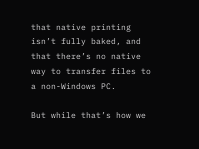that native printing isn’t fully baked, and that there’s no native way to transfer files to a non-Windows PC.

But while that’s how we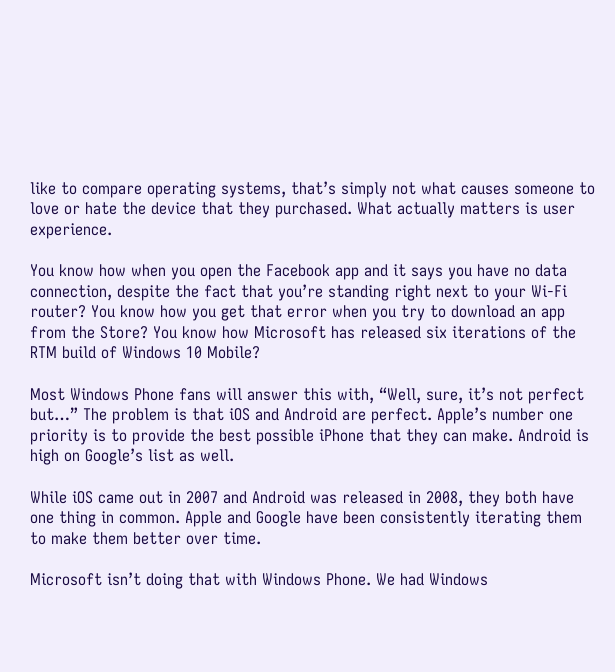like to compare operating systems, that’s simply not what causes someone to love or hate the device that they purchased. What actually matters is user experience.

You know how when you open the Facebook app and it says you have no data connection, despite the fact that you’re standing right next to your Wi-Fi router? You know how you get that error when you try to download an app from the Store? You know how Microsoft has released six iterations of the RTM build of Windows 10 Mobile?

Most Windows Phone fans will answer this with, “Well, sure, it’s not perfect but…” The problem is that iOS and Android are perfect. Apple’s number one priority is to provide the best possible iPhone that they can make. Android is high on Google’s list as well.

While iOS came out in 2007 and Android was released in 2008, they both have one thing in common. Apple and Google have been consistently iterating them to make them better over time.

Microsoft isn’t doing that with Windows Phone. We had Windows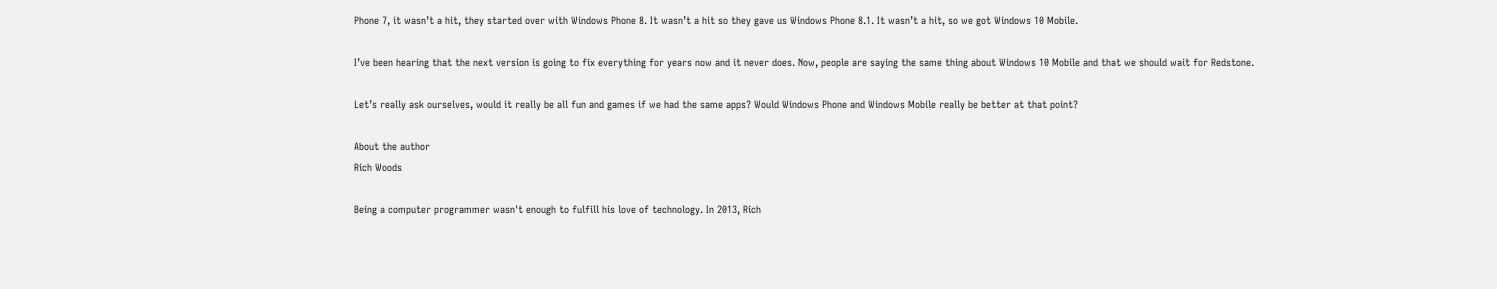Phone 7, it wasn’t a hit, they started over with Windows Phone 8. It wasn’t a hit so they gave us Windows Phone 8.1. It wasn’t a hit, so we got Windows 10 Mobile.

I’ve been hearing that the next version is going to fix everything for years now and it never does. Now, people are saying the same thing about Windows 10 Mobile and that we should wait for Redstone.

Let’s really ask ourselves, would it really be all fun and games if we had the same apps? Would Windows Phone and Windows Mobile really be better at that point?

About the author
Rich Woods

Being a computer programmer wasn't enough to fulfill his love of technology. In 2013, Rich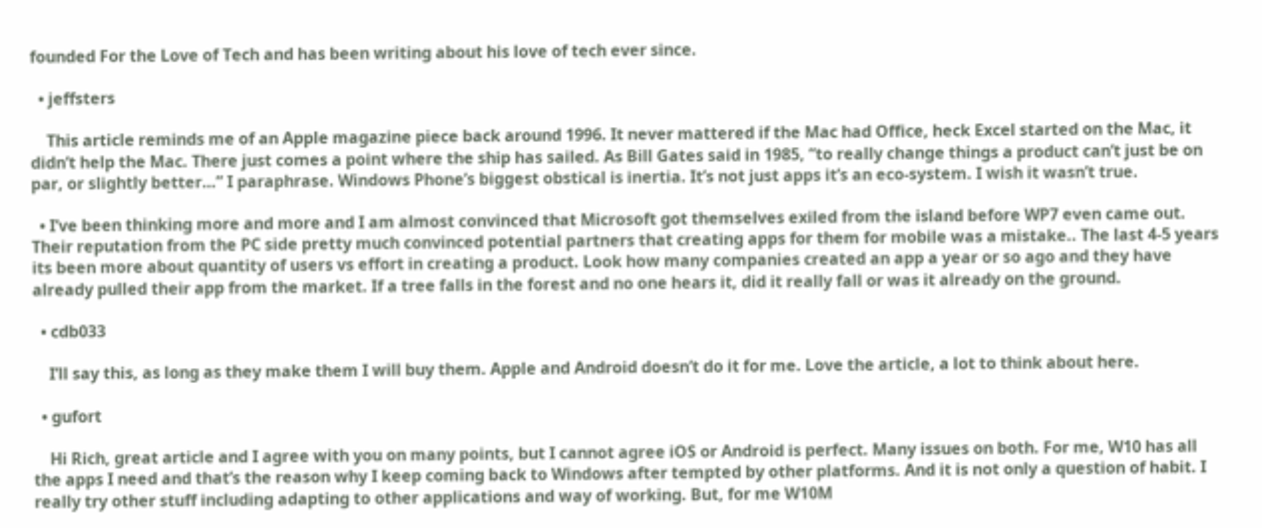founded For the Love of Tech and has been writing about his love of tech ever since.

  • jeffsters

    This article reminds me of an Apple magazine piece back around 1996. It never mattered if the Mac had Office, heck Excel started on the Mac, it didn’t help the Mac. There just comes a point where the ship has sailed. As Bill Gates said in 1985, “to really change things a product can’t just be on par, or slightly better…” I paraphrase. Windows Phone’s biggest obstical is inertia. It’s not just apps it’s an eco-system. I wish it wasn’t true.

  • I’ve been thinking more and more and I am almost convinced that Microsoft got themselves exiled from the island before WP7 even came out. Their reputation from the PC side pretty much convinced potential partners that creating apps for them for mobile was a mistake.. The last 4-5 years its been more about quantity of users vs effort in creating a product. Look how many companies created an app a year or so ago and they have already pulled their app from the market. If a tree falls in the forest and no one hears it, did it really fall or was it already on the ground.

  • cdb033

    I’ll say this, as long as they make them I will buy them. Apple and Android doesn’t do it for me. Love the article, a lot to think about here.

  • gufort

    Hi Rich, great article and I agree with you on many points, but I cannot agree iOS or Android is perfect. Many issues on both. For me, W10 has all the apps I need and that’s the reason why I keep coming back to Windows after tempted by other platforms. And it is not only a question of habit. I really try other stuff including adapting to other applications and way of working. But, for me W10M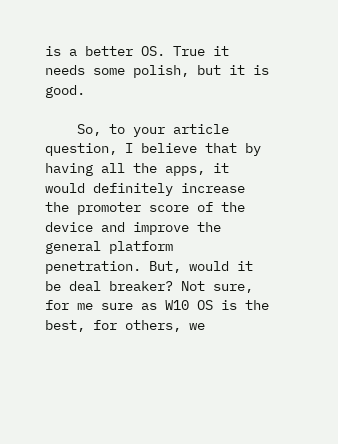is a better OS. True it needs some polish, but it is good.

    So, to your article question, I believe that by having all the apps, it would definitely increase the promoter score of the device and improve the general platform penetration. But, would it be deal breaker? Not sure, for me sure as W10 OS is the best, for others, we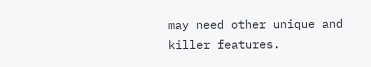may need other unique and killer features.